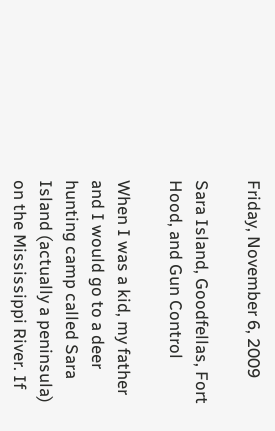Friday, November 6, 2009

Sara Island, Goodfellas, Fort Hood, and Gun Control

When I was a kid, my father and I would go to a deer hunting camp called Sara Island (actually a peninsula) on the Mississippi River. If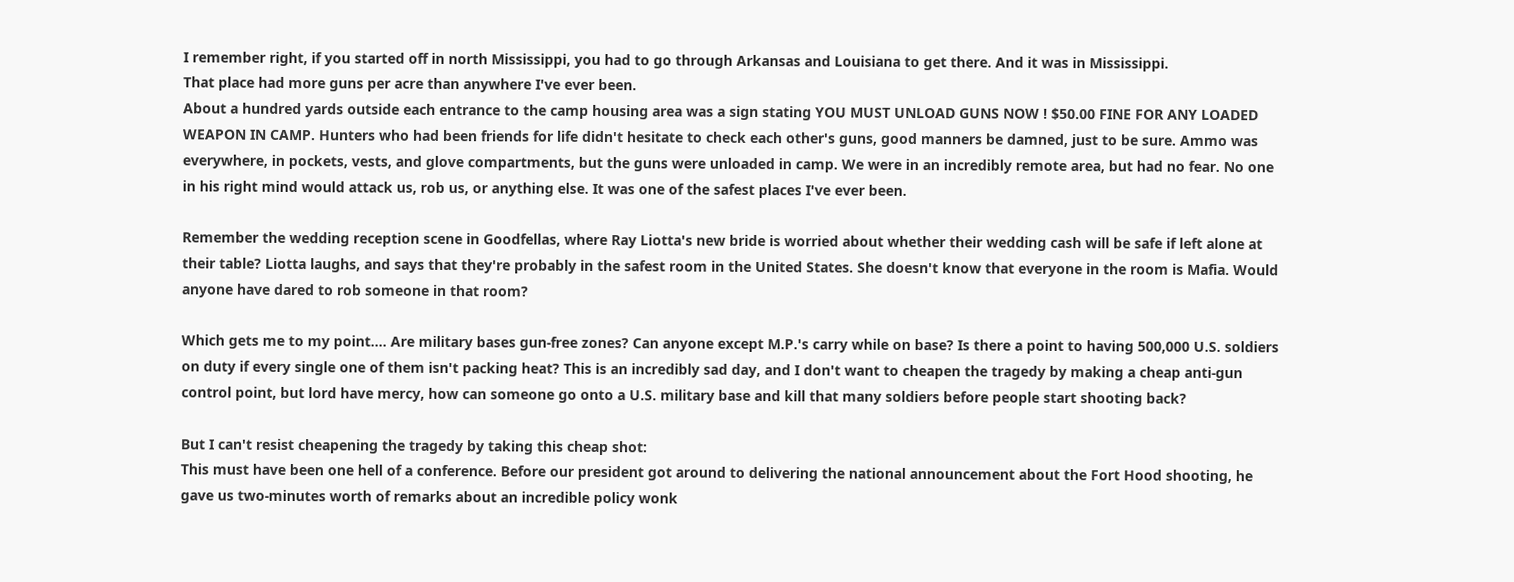I remember right, if you started off in north Mississippi, you had to go through Arkansas and Louisiana to get there. And it was in Mississippi.
That place had more guns per acre than anywhere I've ever been.
About a hundred yards outside each entrance to the camp housing area was a sign stating YOU MUST UNLOAD GUNS NOW ! $50.00 FINE FOR ANY LOADED WEAPON IN CAMP. Hunters who had been friends for life didn't hesitate to check each other's guns, good manners be damned, just to be sure. Ammo was everywhere, in pockets, vests, and glove compartments, but the guns were unloaded in camp. We were in an incredibly remote area, but had no fear. No one in his right mind would attack us, rob us, or anything else. It was one of the safest places I've ever been.

Remember the wedding reception scene in Goodfellas, where Ray Liotta's new bride is worried about whether their wedding cash will be safe if left alone at their table? Liotta laughs, and says that they're probably in the safest room in the United States. She doesn't know that everyone in the room is Mafia. Would anyone have dared to rob someone in that room?

Which gets me to my point.... Are military bases gun-free zones? Can anyone except M.P.'s carry while on base? Is there a point to having 500,000 U.S. soldiers on duty if every single one of them isn't packing heat? This is an incredibly sad day, and I don't want to cheapen the tragedy by making a cheap anti-gun control point, but lord have mercy, how can someone go onto a U.S. military base and kill that many soldiers before people start shooting back?

But I can't resist cheapening the tragedy by taking this cheap shot:
This must have been one hell of a conference. Before our president got around to delivering the national announcement about the Fort Hood shooting, he gave us two-minutes worth of remarks about an incredible policy wonk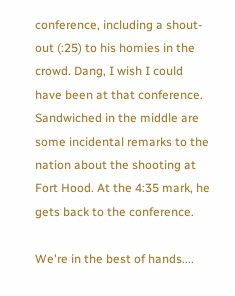conference, including a shout-out (:25) to his homies in the crowd. Dang, I wish I could have been at that conference. Sandwiched in the middle are some incidental remarks to the nation about the shooting at Fort Hood. At the 4:35 mark, he gets back to the conference.

We're in the best of hands....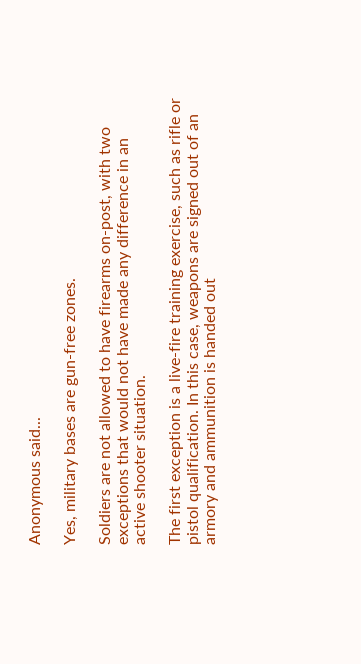Anonymous said...

Yes, military bases are gun-free zones.

Soldiers are not allowed to have firearms on-post, with two exceptions that would not have made any difference in an active shooter situation.

The first exception is a live-fire training exercise, such as rifle or pistol qualification. In this case, weapons are signed out of an armory and ammunition is handed out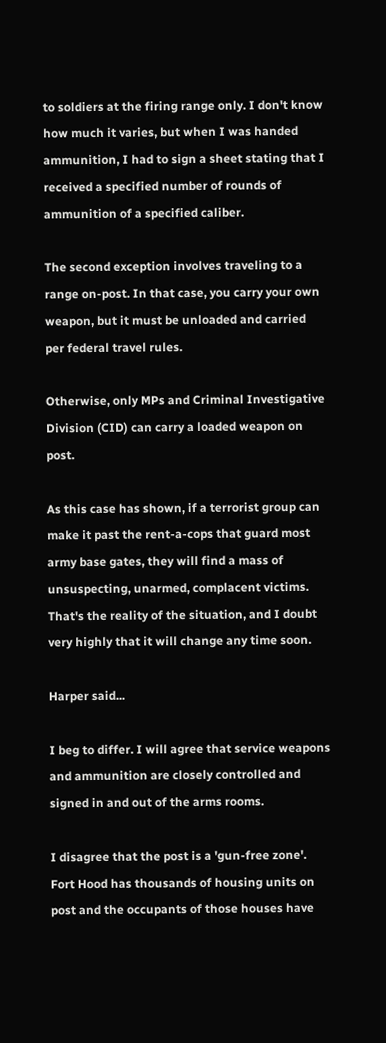to soldiers at the firing range only. I don't know how much it varies, but when I was handed ammunition, I had to sign a sheet stating that I received a specified number of rounds of ammunition of a specified caliber.

The second exception involves traveling to a range on-post. In that case, you carry your own weapon, but it must be unloaded and carried per federal travel rules.

Otherwise, only MPs and Criminal Investigative Division (CID) can carry a loaded weapon on post.

As this case has shown, if a terrorist group can make it past the rent-a-cops that guard most army base gates, they will find a mass of unsuspecting, unarmed, complacent victims. That's the reality of the situation, and I doubt very highly that it will change any time soon.

Harper said...

I beg to differ. I will agree that service weapons and ammunition are closely controlled and signed in and out of the arms rooms.

I disagree that the post is a 'gun-free zone'. Fort Hood has thousands of housing units on post and the occupants of those houses have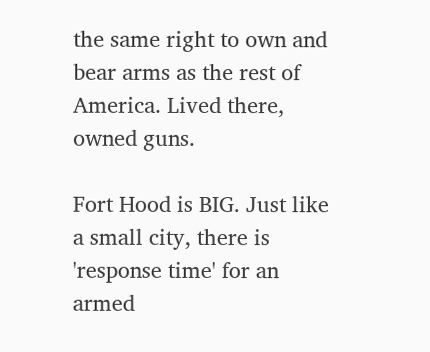the same right to own and bear arms as the rest of America. Lived there, owned guns.

Fort Hood is BIG. Just like a small city, there is 'response time' for an armed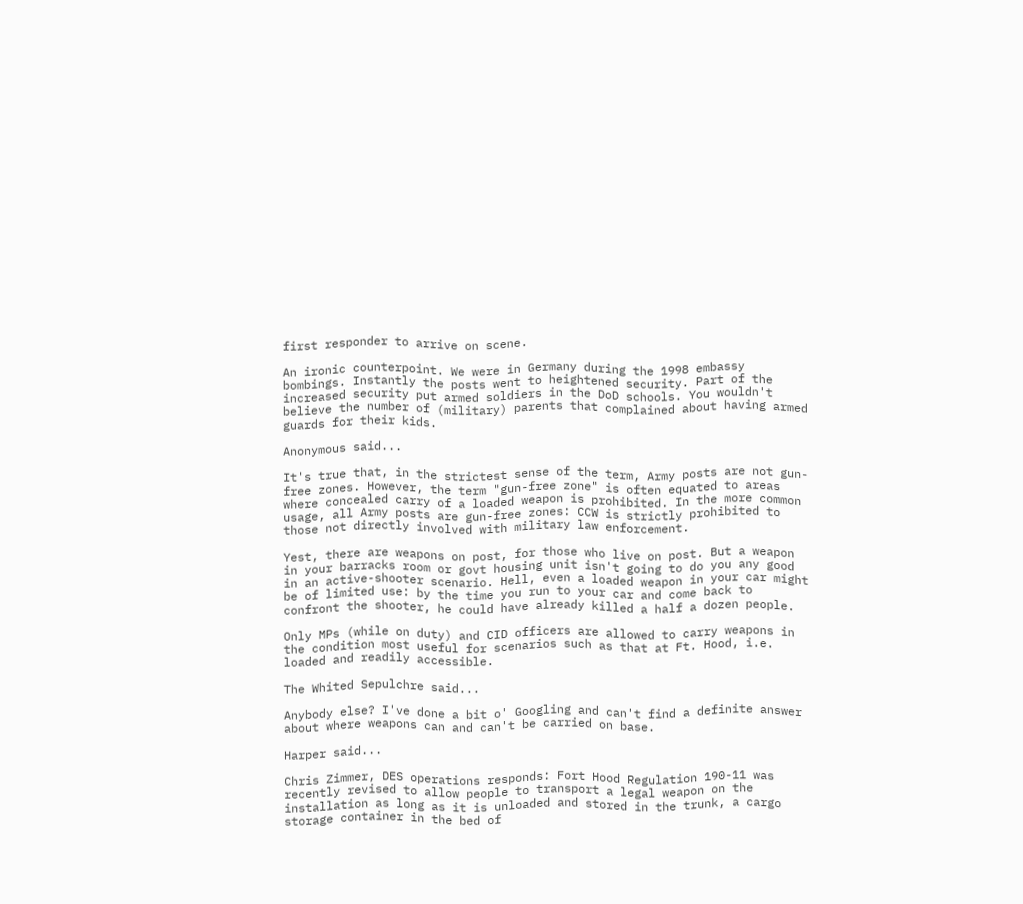first responder to arrive on scene.

An ironic counterpoint. We were in Germany during the 1998 embassy bombings. Instantly the posts went to heightened security. Part of the increased security put armed soldiers in the DoD schools. You wouldn't believe the number of (military) parents that complained about having armed guards for their kids.

Anonymous said...

It's true that, in the strictest sense of the term, Army posts are not gun-free zones. However, the term "gun-free zone" is often equated to areas where concealed carry of a loaded weapon is prohibited. In the more common usage, all Army posts are gun-free zones: CCW is strictly prohibited to those not directly involved with military law enforcement.

Yest, there are weapons on post, for those who live on post. But a weapon in your barracks room or govt housing unit isn't going to do you any good in an active-shooter scenario. Hell, even a loaded weapon in your car might be of limited use: by the time you run to your car and come back to confront the shooter, he could have already killed a half a dozen people.

Only MPs (while on duty) and CID officers are allowed to carry weapons in the condition most useful for scenarios such as that at Ft. Hood, i.e. loaded and readily accessible.

The Whited Sepulchre said...

Anybody else? I've done a bit o' Googling and can't find a definite answer about where weapons can and can't be carried on base.

Harper said...

Chris Zimmer, DES operations responds: Fort Hood Regulation 190-11 was recently revised to allow people to transport a legal weapon on the installation as long as it is unloaded and stored in the trunk, a cargo storage container in the bed of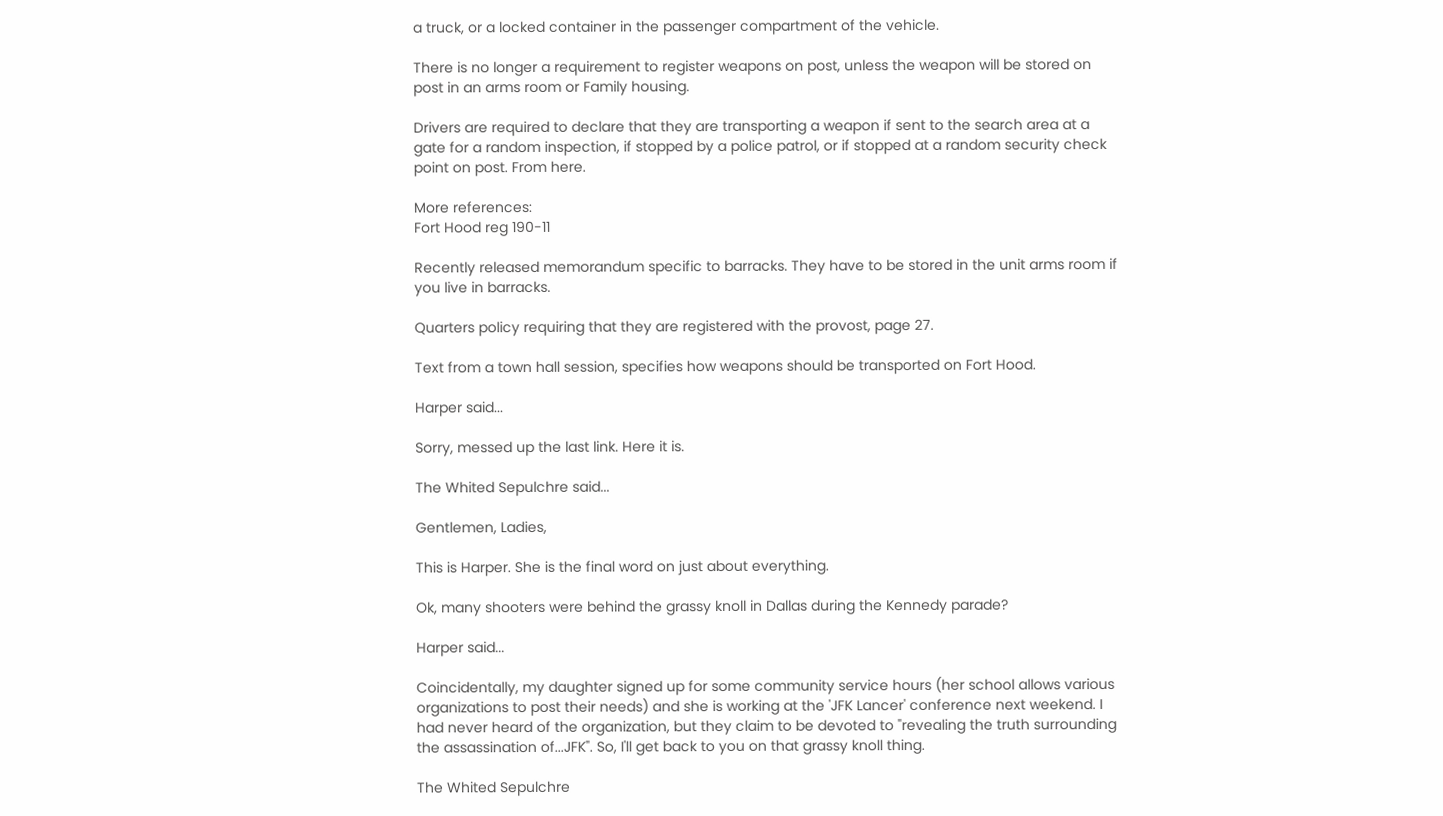a truck, or a locked container in the passenger compartment of the vehicle.

There is no longer a requirement to register weapons on post, unless the weapon will be stored on post in an arms room or Family housing.

Drivers are required to declare that they are transporting a weapon if sent to the search area at a gate for a random inspection, if stopped by a police patrol, or if stopped at a random security check point on post. From here.

More references:
Fort Hood reg 190-11

Recently released memorandum specific to barracks. They have to be stored in the unit arms room if you live in barracks.

Quarters policy requiring that they are registered with the provost, page 27.

Text from a town hall session, specifies how weapons should be transported on Fort Hood.

Harper said...

Sorry, messed up the last link. Here it is.

The Whited Sepulchre said...

Gentlemen, Ladies,

This is Harper. She is the final word on just about everything.

Ok, many shooters were behind the grassy knoll in Dallas during the Kennedy parade?

Harper said...

Coincidentally, my daughter signed up for some community service hours (her school allows various organizations to post their needs) and she is working at the 'JFK Lancer' conference next weekend. I had never heard of the organization, but they claim to be devoted to "revealing the truth surrounding the assassination of...JFK". So, I'll get back to you on that grassy knoll thing.

The Whited Sepulchre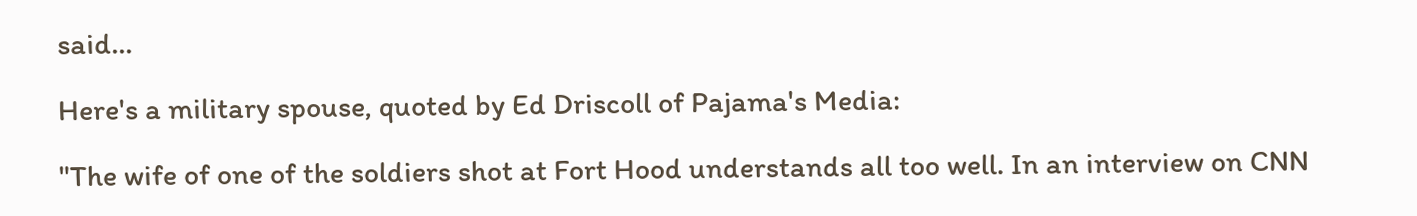said...

Here's a military spouse, quoted by Ed Driscoll of Pajama's Media:

"The wife of one of the soldiers shot at Fort Hood understands all too well. In an interview on CNN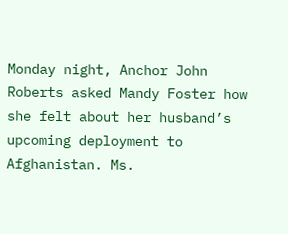Monday night, Anchor John Roberts asked Mandy Foster how she felt about her husband’s upcoming deployment to Afghanistan. Ms.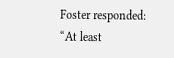Foster responded: “At least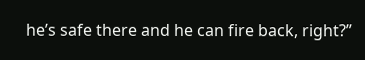he’s safe there and he can fire back, right?”